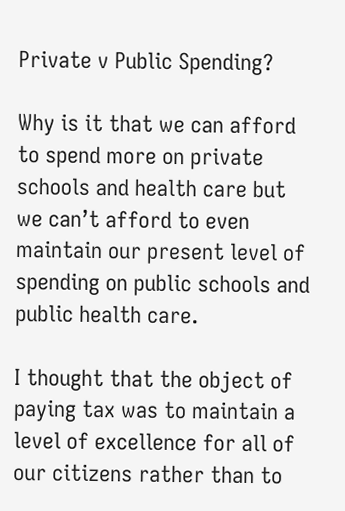Private v Public Spending?

Why is it that we can afford to spend more on private schools and health care but we can’t afford to even maintain our present level of spending on public schools and public health care.

I thought that the object of paying tax was to maintain a level of excellence for all of our citizens rather than to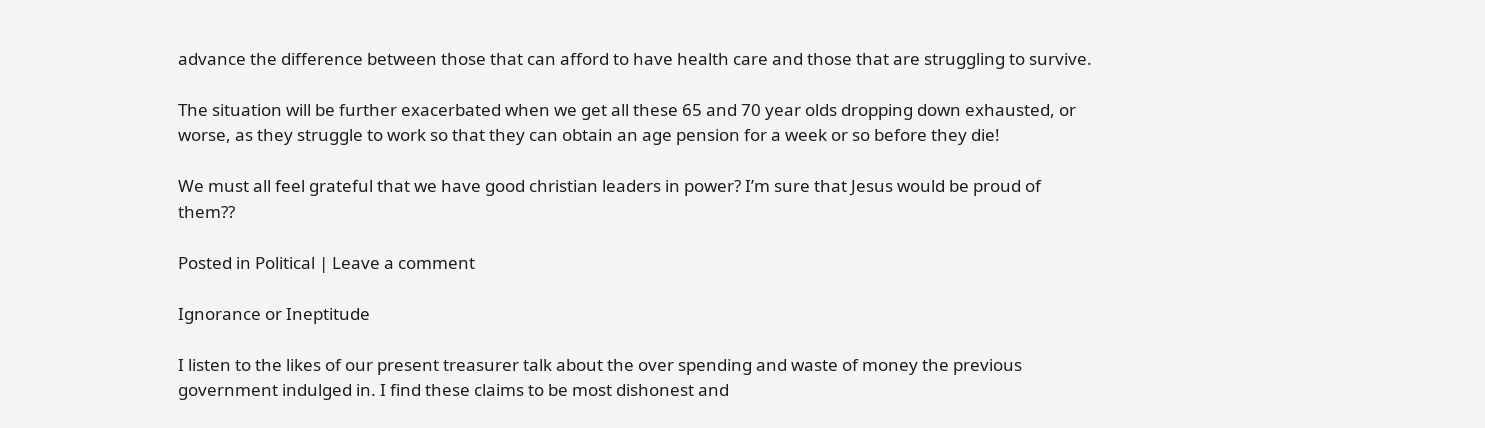advance the difference between those that can afford to have health care and those that are struggling to survive.

The situation will be further exacerbated when we get all these 65 and 70 year olds dropping down exhausted, or worse, as they struggle to work so that they can obtain an age pension for a week or so before they die!

We must all feel grateful that we have good christian leaders in power? I’m sure that Jesus would be proud of them??

Posted in Political | Leave a comment

Ignorance or Ineptitude

I listen to the likes of our present treasurer talk about the over spending and waste of money the previous government indulged in. I find these claims to be most dishonest and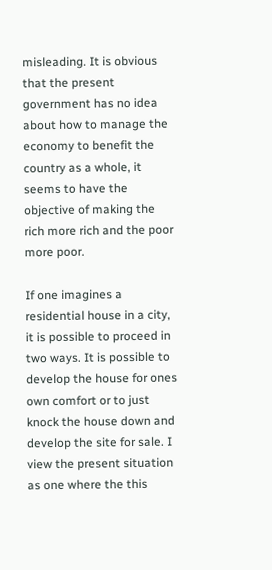misleading. It is obvious that the present government has no idea about how to manage the economy to benefit the country as a whole, it seems to have the objective of making the rich more rich and the poor more poor.

If one imagines a residential house in a city, it is possible to proceed in two ways. It is possible to develop the house for ones own comfort or to just knock the house down and develop the site for sale. I view the present situation as one where the this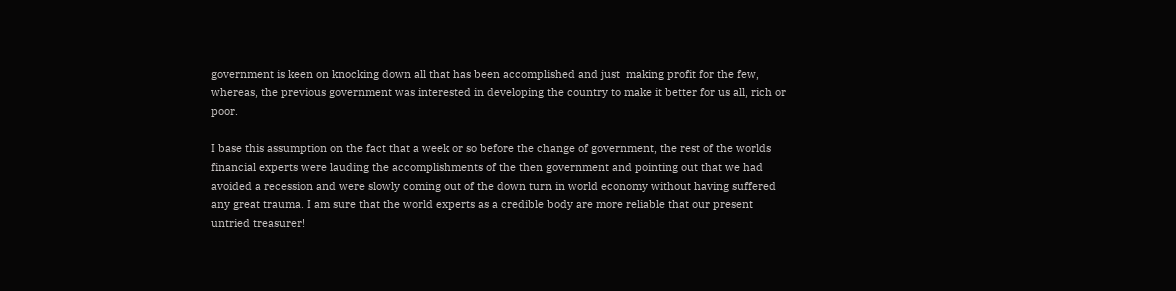government is keen on knocking down all that has been accomplished and just  making profit for the few, whereas, the previous government was interested in developing the country to make it better for us all, rich or poor.

I base this assumption on the fact that a week or so before the change of government, the rest of the worlds financial experts were lauding the accomplishments of the then government and pointing out that we had avoided a recession and were slowly coming out of the down turn in world economy without having suffered any great trauma. I am sure that the world experts as a credible body are more reliable that our present untried treasurer!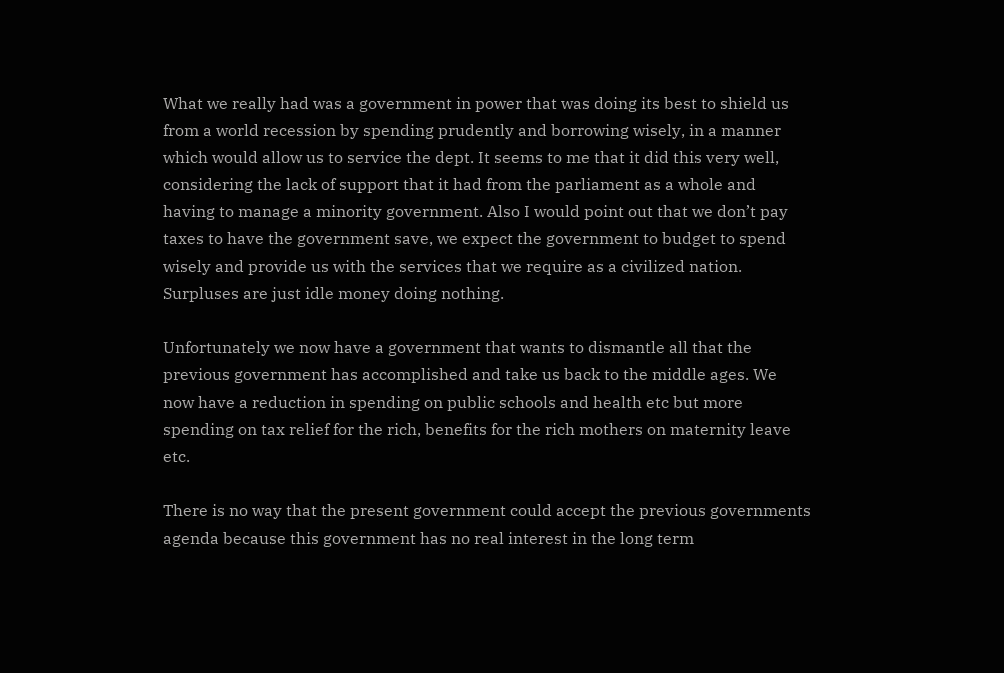What we really had was a government in power that was doing its best to shield us from a world recession by spending prudently and borrowing wisely, in a manner which would allow us to service the dept. It seems to me that it did this very well, considering the lack of support that it had from the parliament as a whole and having to manage a minority government. Also I would point out that we don’t pay taxes to have the government save, we expect the government to budget to spend wisely and provide us with the services that we require as a civilized nation. Surpluses are just idle money doing nothing.

Unfortunately we now have a government that wants to dismantle all that the previous government has accomplished and take us back to the middle ages. We now have a reduction in spending on public schools and health etc but more spending on tax relief for the rich, benefits for the rich mothers on maternity leave etc.

There is no way that the present government could accept the previous governments agenda because this government has no real interest in the long term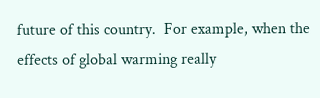future of this country.  For example, when the effects of global warming really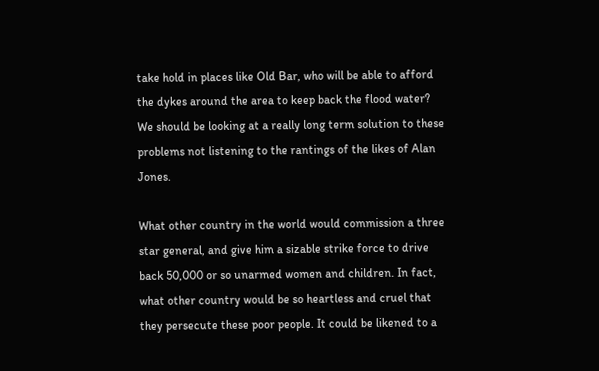take hold in places like Old Bar, who will be able to afford the dykes around the area to keep back the flood water? We should be looking at a really long term solution to these problems not listening to the rantings of the likes of Alan Jones.

What other country in the world would commission a three star general, and give him a sizable strike force to drive back 50,000 or so unarmed women and children. In fact, what other country would be so heartless and cruel that they persecute these poor people. It could be likened to a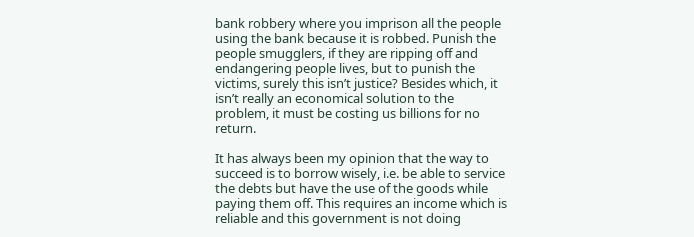bank robbery where you imprison all the people using the bank because it is robbed. Punish the people smugglers, if they are ripping off and endangering people lives, but to punish the victims, surely this isn’t justice? Besides which, it isn’t really an economical solution to the problem, it must be costing us billions for no return.

It has always been my opinion that the way to succeed is to borrow wisely, i.e. be able to service the debts but have the use of the goods while paying them off. This requires an income which is reliable and this government is not doing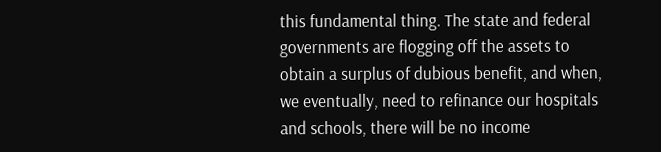this fundamental thing. The state and federal governments are flogging off the assets to obtain a surplus of dubious benefit, and when, we eventually, need to refinance our hospitals and schools, there will be no income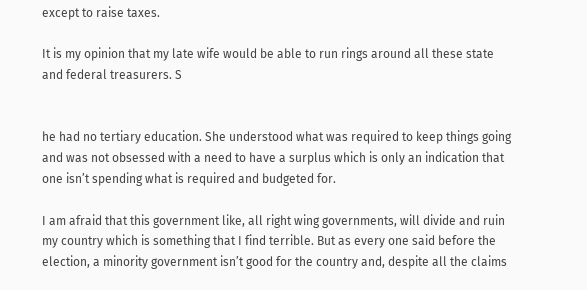except to raise taxes.

It is my opinion that my late wife would be able to run rings around all these state and federal treasurers. S


he had no tertiary education. She understood what was required to keep things going and was not obsessed with a need to have a surplus which is only an indication that one isn’t spending what is required and budgeted for.

I am afraid that this government like, all right wing governments, will divide and ruin my country which is something that I find terrible. But as every one said before the election, a minority government isn’t good for the country and, despite all the claims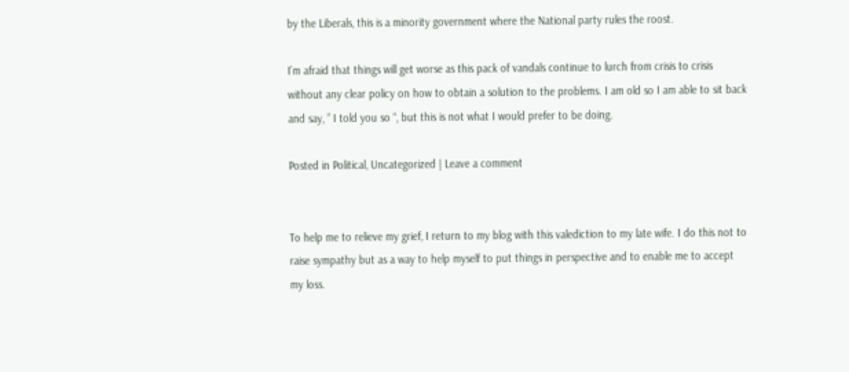by the Liberals, this is a minority government where the National party rules the roost.

I’m afraid that things will get worse as this pack of vandals continue to lurch from crisis to crisis without any clear policy on how to obtain a solution to the problems. I am old so I am able to sit back and say, ” I told you so “, but this is not what I would prefer to be doing.

Posted in Political, Uncategorized | Leave a comment


To help me to relieve my grief, I return to my blog with this valediction to my late wife. I do this not to raise sympathy but as a way to help myself to put things in perspective and to enable me to accept my loss.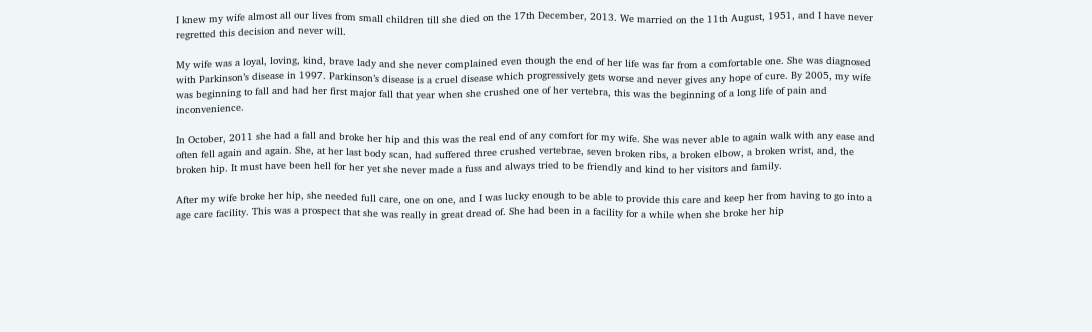I knew my wife almost all our lives from small children till she died on the 17th December, 2013. We married on the 11th August, 1951, and I have never regretted this decision and never will.

My wife was a loyal, loving, kind, brave lady and she never complained even though the end of her life was far from a comfortable one. She was diagnosed with Parkinson’s disease in 1997. Parkinson’s disease is a cruel disease which progressively gets worse and never gives any hope of cure. By 2005, my wife was beginning to fall and had her first major fall that year when she crushed one of her vertebra, this was the beginning of a long life of pain and inconvenience.

In October, 2011 she had a fall and broke her hip and this was the real end of any comfort for my wife. She was never able to again walk with any ease and often fell again and again. She, at her last body scan, had suffered three crushed vertebrae, seven broken ribs, a broken elbow, a broken wrist, and, the broken hip. It must have been hell for her yet she never made a fuss and always tried to be friendly and kind to her visitors and family.

After my wife broke her hip, she needed full care, one on one, and I was lucky enough to be able to provide this care and keep her from having to go into a age care facility. This was a prospect that she was really in great dread of. She had been in a facility for a while when she broke her hip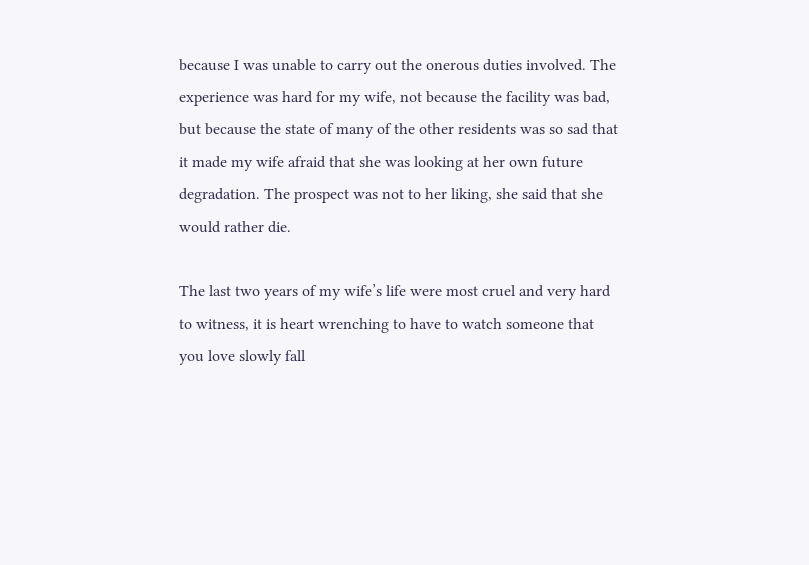because I was unable to carry out the onerous duties involved. The experience was hard for my wife, not because the facility was bad, but because the state of many of the other residents was so sad that it made my wife afraid that she was looking at her own future degradation. The prospect was not to her liking, she said that she would rather die.

The last two years of my wife’s life were most cruel and very hard to witness, it is heart wrenching to have to watch someone that you love slowly fall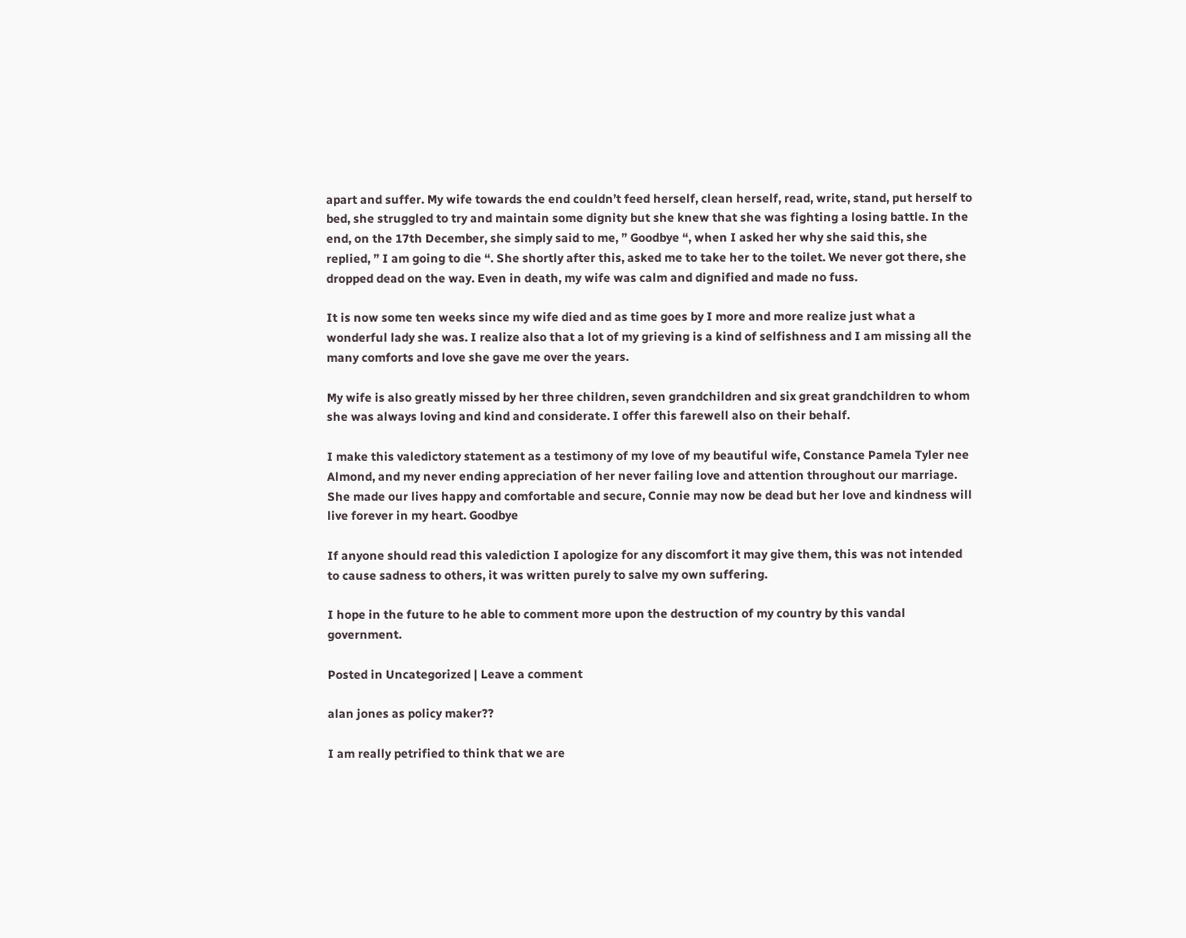apart and suffer. My wife towards the end couldn’t feed herself, clean herself, read, write, stand, put herself to bed, she struggled to try and maintain some dignity but she knew that she was fighting a losing battle. In the end, on the 17th December, she simply said to me, ” Goodbye “, when I asked her why she said this, she replied, ” I am going to die “. She shortly after this, asked me to take her to the toilet. We never got there, she dropped dead on the way. Even in death, my wife was calm and dignified and made no fuss.

It is now some ten weeks since my wife died and as time goes by I more and more realize just what a wonderful lady she was. I realize also that a lot of my grieving is a kind of selfishness and I am missing all the many comforts and love she gave me over the years.

My wife is also greatly missed by her three children, seven grandchildren and six great grandchildren to whom she was always loving and kind and considerate. I offer this farewell also on their behalf.

I make this valedictory statement as a testimony of my love of my beautiful wife, Constance Pamela Tyler nee Almond, and my never ending appreciation of her never failing love and attention throughout our marriage. She made our lives happy and comfortable and secure, Connie may now be dead but her love and kindness will live forever in my heart. Goodbye

If anyone should read this valediction I apologize for any discomfort it may give them, this was not intended to cause sadness to others, it was written purely to salve my own suffering.

I hope in the future to he able to comment more upon the destruction of my country by this vandal government.

Posted in Uncategorized | Leave a comment

alan jones as policy maker??

I am really petrified to think that we are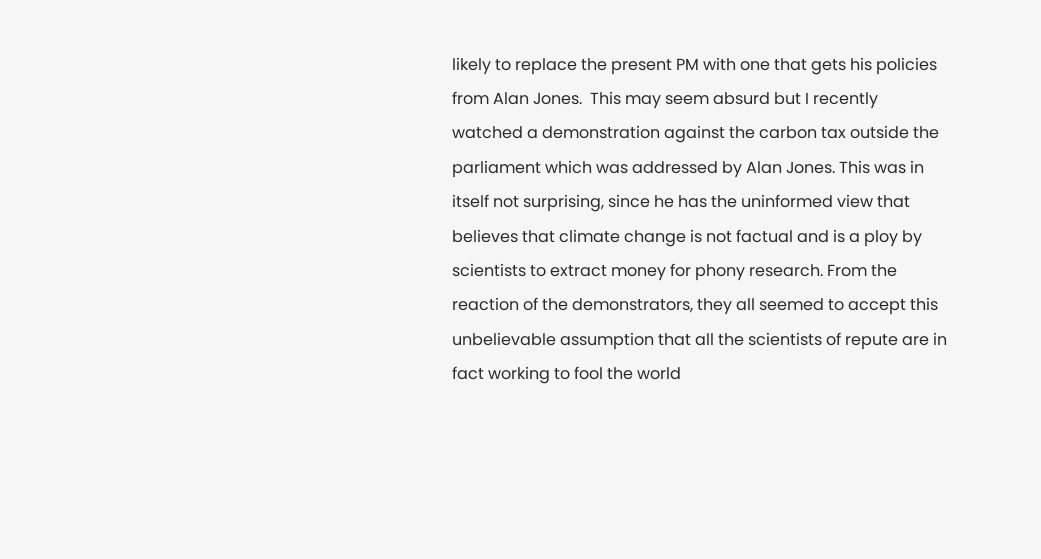likely to replace the present PM with one that gets his policies from Alan Jones.  This may seem absurd but I recently watched a demonstration against the carbon tax outside the parliament which was addressed by Alan Jones. This was in itself not surprising, since he has the uninformed view that believes that climate change is not factual and is a ploy by scientists to extract money for phony research. From the reaction of the demonstrators, they all seemed to accept this unbelievable assumption that all the scientists of repute are in fact working to fool the world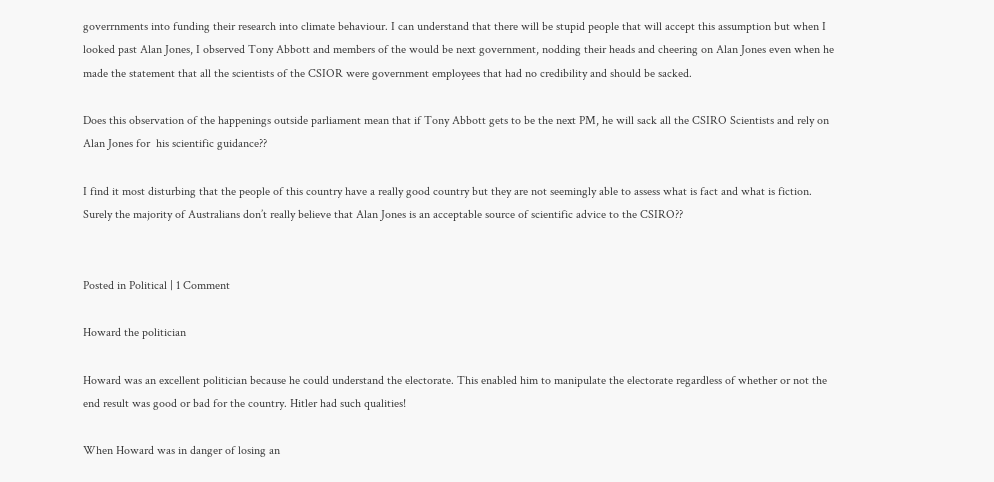goverrnments into funding their research into climate behaviour. I can understand that there will be stupid people that will accept this assumption but when I looked past Alan Jones, I observed Tony Abbott and members of the would be next government, nodding their heads and cheering on Alan Jones even when he made the statement that all the scientists of the CSIOR were government employees that had no credibility and should be sacked.

Does this observation of the happenings outside parliament mean that if Tony Abbott gets to be the next PM, he will sack all the CSIRO Scientists and rely on Alan Jones for  his scientific guidance??

I find it most disturbing that the people of this country have a really good country but they are not seemingly able to assess what is fact and what is fiction. Surely the majority of Australians don’t really believe that Alan Jones is an acceptable source of scientific advice to the CSIRO??


Posted in Political | 1 Comment

Howard the politician

Howard was an excellent politician because he could understand the electorate. This enabled him to manipulate the electorate regardless of whether or not the end result was good or bad for the country. Hitler had such qualities!

When Howard was in danger of losing an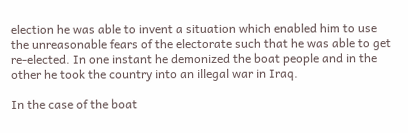election he was able to invent a situation which enabled him to use the unreasonable fears of the electorate such that he was able to get re-elected. In one instant he demonized the boat people and in the other he took the country into an illegal war in Iraq.

In the case of the boat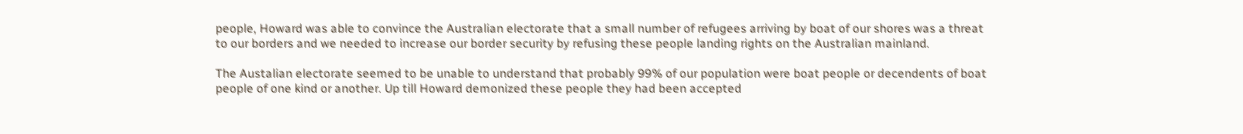people, Howard was able to convince the Australian electorate that a small number of refugees arriving by boat of our shores was a threat to our borders and we needed to increase our border security by refusing these people landing rights on the Australian mainland.

The Austalian electorate seemed to be unable to understand that probably 99% of our population were boat people or decendents of boat people of one kind or another. Up till Howard demonized these people they had been accepted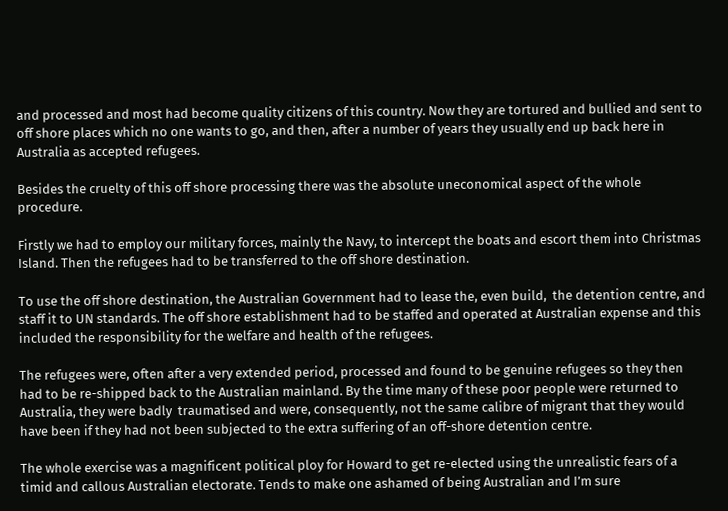and processed and most had become quality citizens of this country. Now they are tortured and bullied and sent to off shore places which no one wants to go, and then, after a number of years they usually end up back here in Australia as accepted refugees.

Besides the cruelty of this off shore processing there was the absolute uneconomical aspect of the whole procedure.

Firstly we had to employ our military forces, mainly the Navy, to intercept the boats and escort them into Christmas Island. Then the refugees had to be transferred to the off shore destination.

To use the off shore destination, the Australian Government had to lease the, even build,  the detention centre, and staff it to UN standards. The off shore establishment had to be staffed and operated at Australian expense and this included the responsibility for the welfare and health of the refugees.

The refugees were, often after a very extended period, processed and found to be genuine refugees so they then had to be re-shipped back to the Australian mainland. By the time many of these poor people were returned to Australia, they were badly  traumatised and were, consequently, not the same calibre of migrant that they would have been if they had not been subjected to the extra suffering of an off-shore detention centre.

The whole exercise was a magnificent political ploy for Howard to get re-elected using the unrealistic fears of a timid and callous Australian electorate. Tends to make one ashamed of being Australian and I’m sure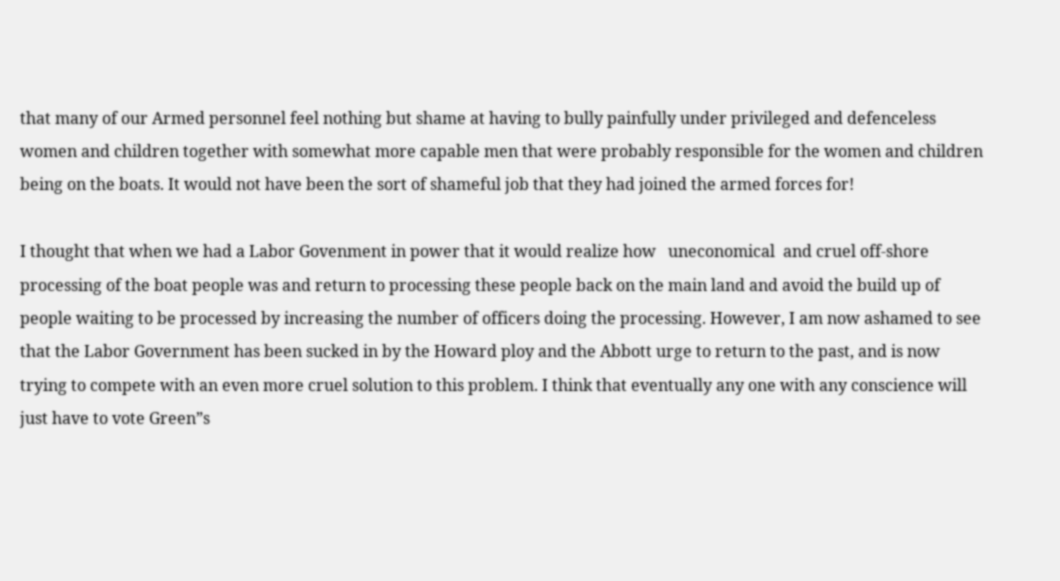that many of our Armed personnel feel nothing but shame at having to bully painfully under privileged and defenceless women and children together with somewhat more capable men that were probably responsible for the women and children being on the boats. It would not have been the sort of shameful job that they had joined the armed forces for!

I thought that when we had a Labor Govenment in power that it would realize how   uneconomical  and cruel off-shore processing of the boat people was and return to processing these people back on the main land and avoid the build up of people waiting to be processed by increasing the number of officers doing the processing. However, I am now ashamed to see that the Labor Government has been sucked in by the Howard ploy and the Abbott urge to return to the past, and is now trying to compete with an even more cruel solution to this problem. I think that eventually any one with any conscience will just have to vote Green”s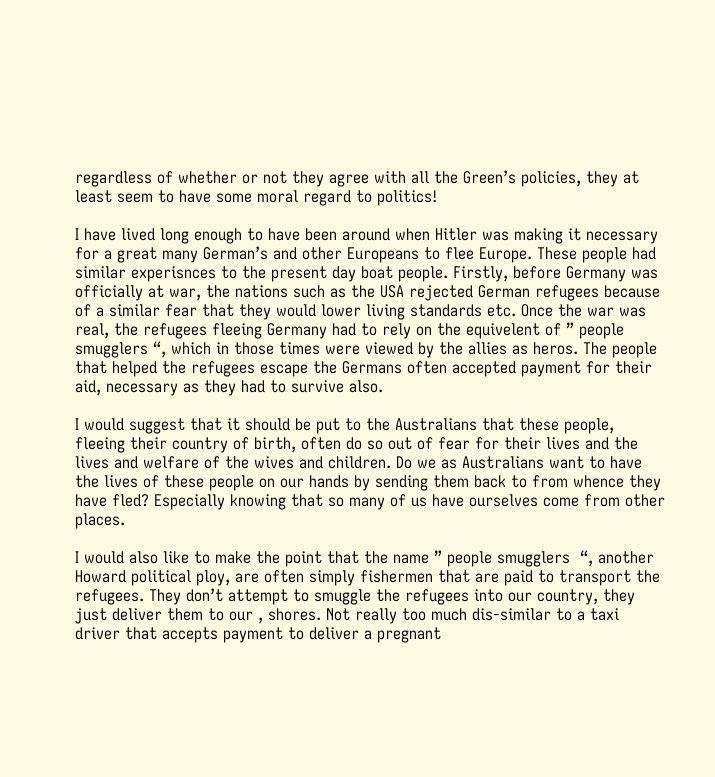regardless of whether or not they agree with all the Green’s policies, they at least seem to have some moral regard to politics!

I have lived long enough to have been around when Hitler was making it necessary for a great many German’s and other Europeans to flee Europe. These people had similar experisnces to the present day boat people. Firstly, before Germany was officially at war, the nations such as the USA rejected German refugees because of a similar fear that they would lower living standards etc. Once the war was real, the refugees fleeing Germany had to rely on the equivelent of ” people smugglers “, which in those times were viewed by the allies as heros. The people that helped the refugees escape the Germans often accepted payment for their aid, necessary as they had to survive also.

I would suggest that it should be put to the Australians that these people, fleeing their country of birth, often do so out of fear for their lives and the lives and welfare of the wives and children. Do we as Australians want to have the lives of these people on our hands by sending them back to from whence they have fled? Especially knowing that so many of us have ourselves come from other places.

I would also like to make the point that the name ” people smugglers  “, another Howard political ploy, are often simply fishermen that are paid to transport the refugees. They don’t attempt to smuggle the refugees into our country, they just deliver them to our , shores. Not really too much dis-similar to a taxi driver that accepts payment to deliver a pregnant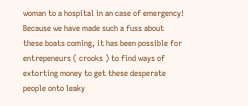woman to a hospital in an case of emergency! Because we have made such a fuss about these boats coming, it has been possible for entrepeneurs ( crooks ) to find ways of extorting money to get these desperate people onto leaky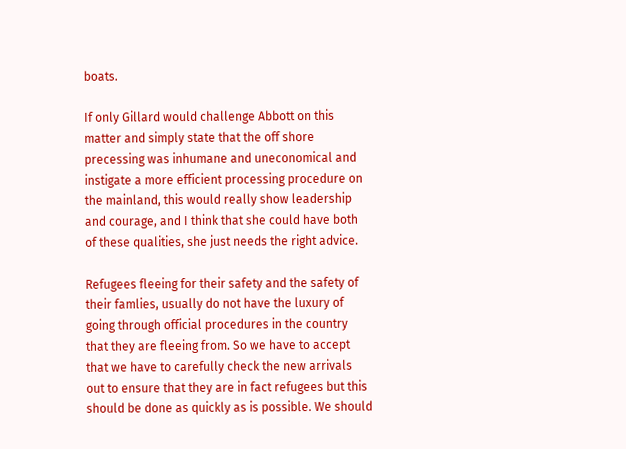boats.

If only Gillard would challenge Abbott on this matter and simply state that the off shore precessing was inhumane and uneconomical and instigate a more efficient processing procedure on the mainland, this would really show leadership and courage, and I think that she could have both of these qualities, she just needs the right advice.

Refugees fleeing for their safety and the safety of their famlies, usually do not have the luxury of going through official procedures in the country that they are fleeing from. So we have to accept that we have to carefully check the new arrivals out to ensure that they are in fact refugees but this should be done as quickly as is possible. We should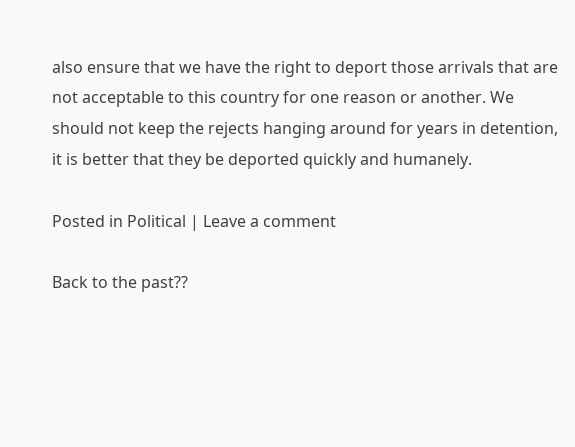also ensure that we have the right to deport those arrivals that are not acceptable to this country for one reason or another. We should not keep the rejects hanging around for years in detention, it is better that they be deported quickly and humanely.

Posted in Political | Leave a comment

Back to the past??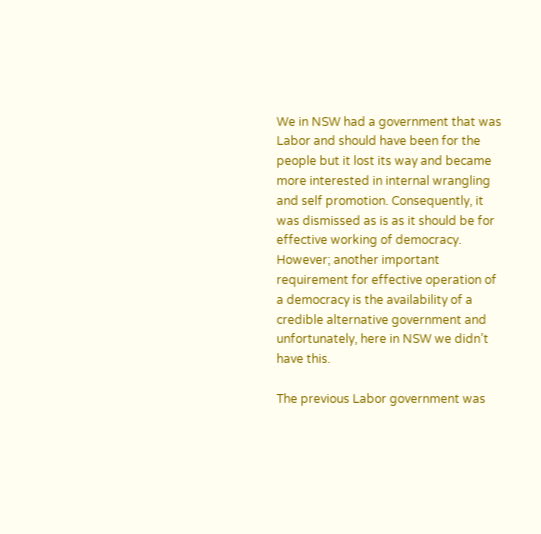We in NSW had a government that was Labor and should have been for the people but it lost its way and became more interested in internal wrangling and self promotion. Consequently, it was dismissed as is as it should be for effective working of democracy. However; another important requirement for effective operation of a democracy is the availability of a credible alternative government and unfortunately, here in NSW we didn’t have this.

The previous Labor government was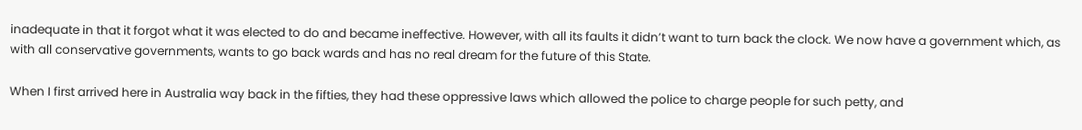inadequate in that it forgot what it was elected to do and became ineffective. However, with all its faults it didn’t want to turn back the clock. We now have a government which, as with all conservative governments, wants to go back wards and has no real dream for the future of this State.

When I first arrived here in Australia way back in the fifties, they had these oppressive laws which allowed the police to charge people for such petty, and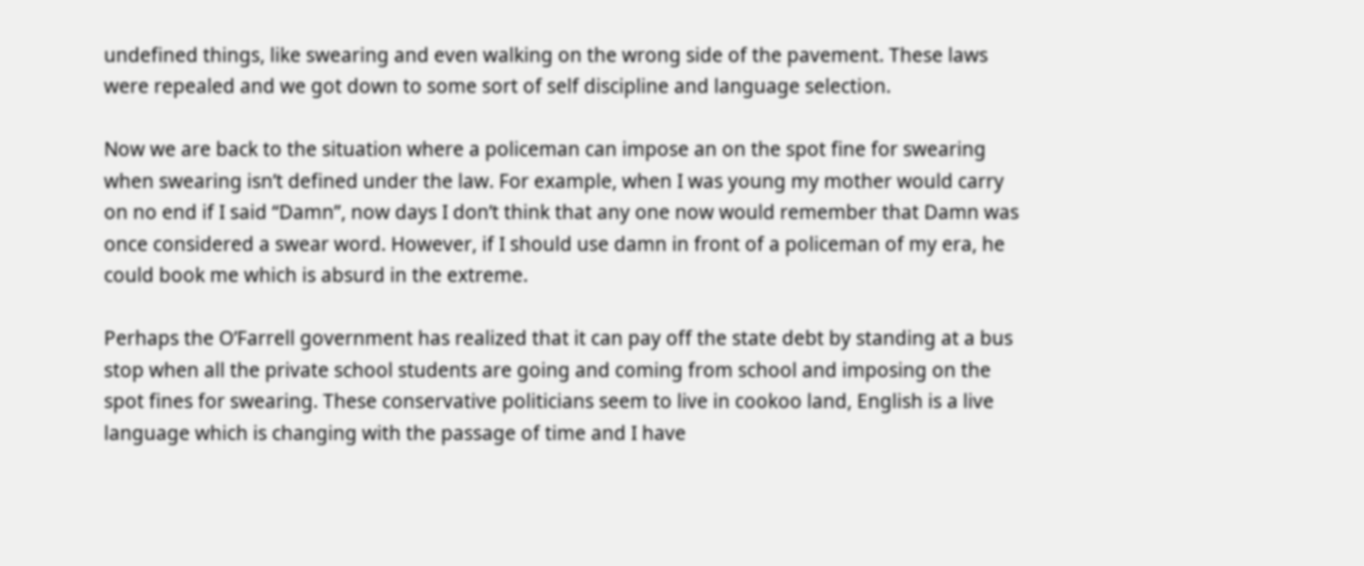undefined things, like swearing and even walking on the wrong side of the pavement. These laws were repealed and we got down to some sort of self discipline and language selection.

Now we are back to the situation where a policeman can impose an on the spot fine for swearing when swearing isn’t defined under the law. For example, when I was young my mother would carry on no end if I said “Damn”, now days I don’t think that any one now would remember that Damn was once considered a swear word. However, if I should use damn in front of a policeman of my era, he could book me which is absurd in the extreme.

Perhaps the O’Farrell government has realized that it can pay off the state debt by standing at a bus stop when all the private school students are going and coming from school and imposing on the spot fines for swearing. These conservative politicians seem to live in cookoo land, English is a live language which is changing with the passage of time and I have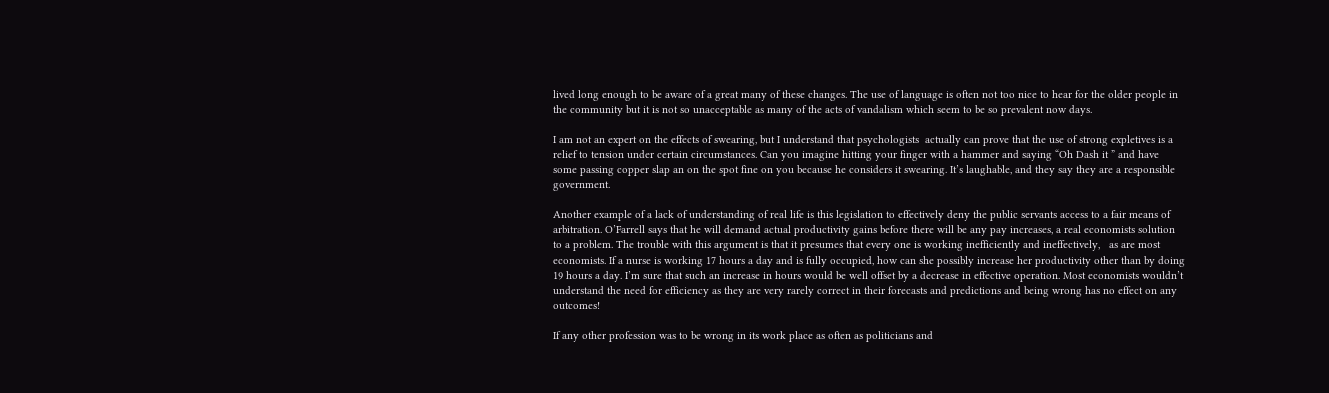lived long enough to be aware of a great many of these changes. The use of language is often not too nice to hear for the older people in the community but it is not so unacceptable as many of the acts of vandalism which seem to be so prevalent now days.

I am not an expert on the effects of swearing, but I understand that psychologists  actually can prove that the use of strong expletives is a relief to tension under certain circumstances. Can you imagine hitting your finger with a hammer and saying “Oh Dash it ” and have some passing copper slap an on the spot fine on you because he considers it swearing. It’s laughable, and they say they are a responsible government.

Another example of a lack of understanding of real life is this legislation to effectively deny the public servants access to a fair means of arbitration. O’Farrell says that he will demand actual productivity gains before there will be any pay increases, a real economists solution to a problem. The trouble with this argument is that it presumes that every one is working inefficiently and ineffectively,   as are most economists. If a nurse is working 17 hours a day and is fully occupied, how can she possibly increase her productivity other than by doing 19 hours a day. I’m sure that such an increase in hours would be well offset by a decrease in effective operation. Most economists wouldn’t understand the need for efficiency as they are very rarely correct in their forecasts and predictions and being wrong has no effect on any outcomes!

If any other profession was to be wrong in its work place as often as politicians and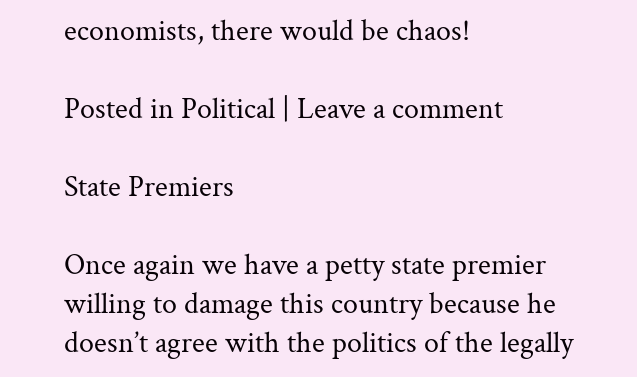economists, there would be chaos!

Posted in Political | Leave a comment

State Premiers

Once again we have a petty state premier willing to damage this country because he doesn’t agree with the politics of the legally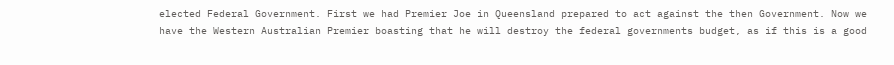elected Federal Government. First we had Premier Joe in Queensland prepared to act against the then Government. Now we have the Western Australian Premier boasting that he will destroy the federal governments budget, as if this is a good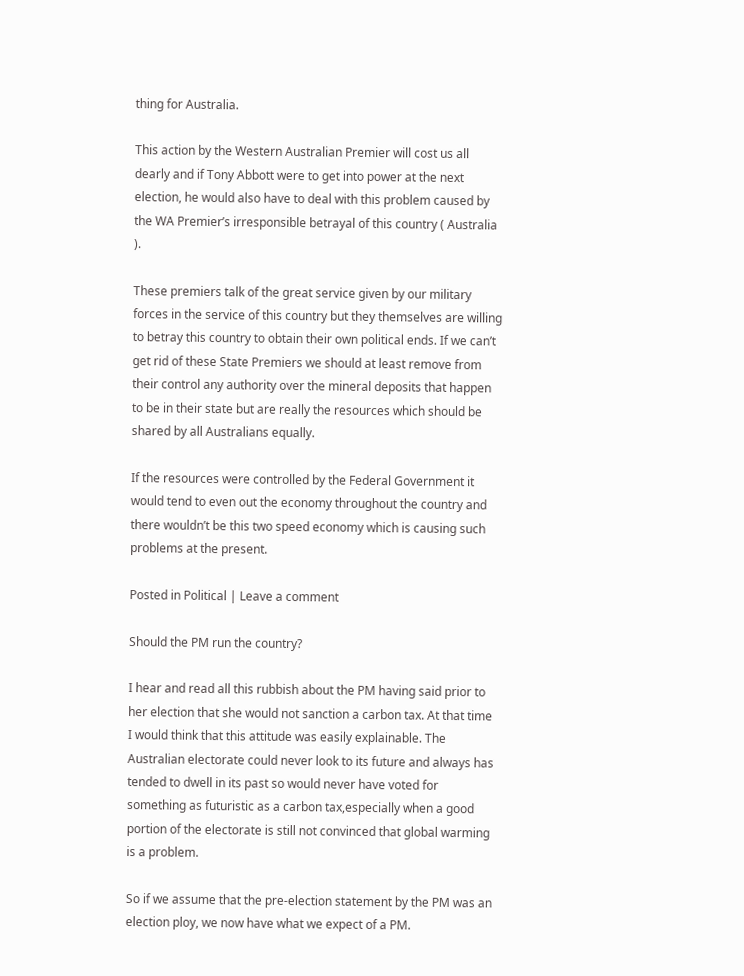thing for Australia.

This action by the Western Australian Premier will cost us all dearly and if Tony Abbott were to get into power at the next election, he would also have to deal with this problem caused by the WA Premier’s irresponsible betrayal of this country ( Australia ).

These premiers talk of the great service given by our military forces in the service of this country but they themselves are willing to betray this country to obtain their own political ends. If we can’t get rid of these State Premiers we should at least remove from their control any authority over the mineral deposits that happen to be in their state but are really the resources which should be shared by all Australians equally.

If the resources were controlled by the Federal Government it would tend to even out the economy throughout the country and there wouldn’t be this two speed economy which is causing such problems at the present.

Posted in Political | Leave a comment

Should the PM run the country?

I hear and read all this rubbish about the PM having said prior to her election that she would not sanction a carbon tax. At that time I would think that this attitude was easily explainable. The Australian electorate could never look to its future and always has tended to dwell in its past so would never have voted for something as futuristic as a carbon tax,especially when a good portion of the electorate is still not convinced that global warming is a problem.

So if we assume that the pre-election statement by the PM was an election ploy, we now have what we expect of a PM.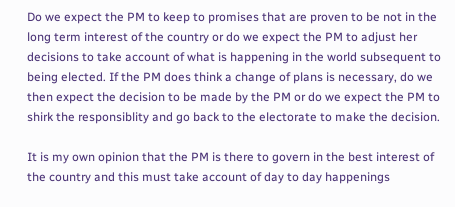Do we expect the PM to keep to promises that are proven to be not in the long term interest of the country or do we expect the PM to adjust her decisions to take account of what is happening in the world subsequent to being elected. If the PM does think a change of plans is necessary, do we then expect the decision to be made by the PM or do we expect the PM to shirk the responsiblity and go back to the electorate to make the decision.

It is my own opinion that the PM is there to govern in the best interest of the country and this must take account of day to day happenings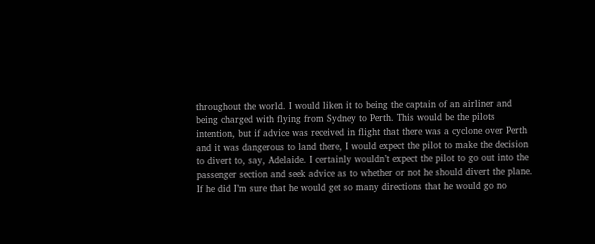throughout the world. I would liken it to being the captain of an airliner and being charged with flying from Sydney to Perth. This would be the pilots intention, but if advice was received in flight that there was a cyclone over Perth and it was dangerous to land there, I would expect the pilot to make the decision to divert to, say, Adelaide. I certainly wouldn’t expect the pilot to go out into the passenger section and seek advice as to whether or not he should divert the plane. If he did I’m sure that he would get so many directions that he would go no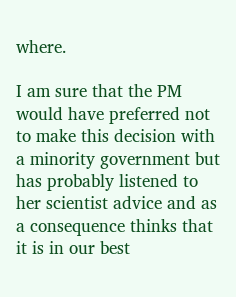where.

I am sure that the PM would have preferred not to make this decision with a minority government but has probably listened to her scientist advice and as a consequence thinks that it is in our best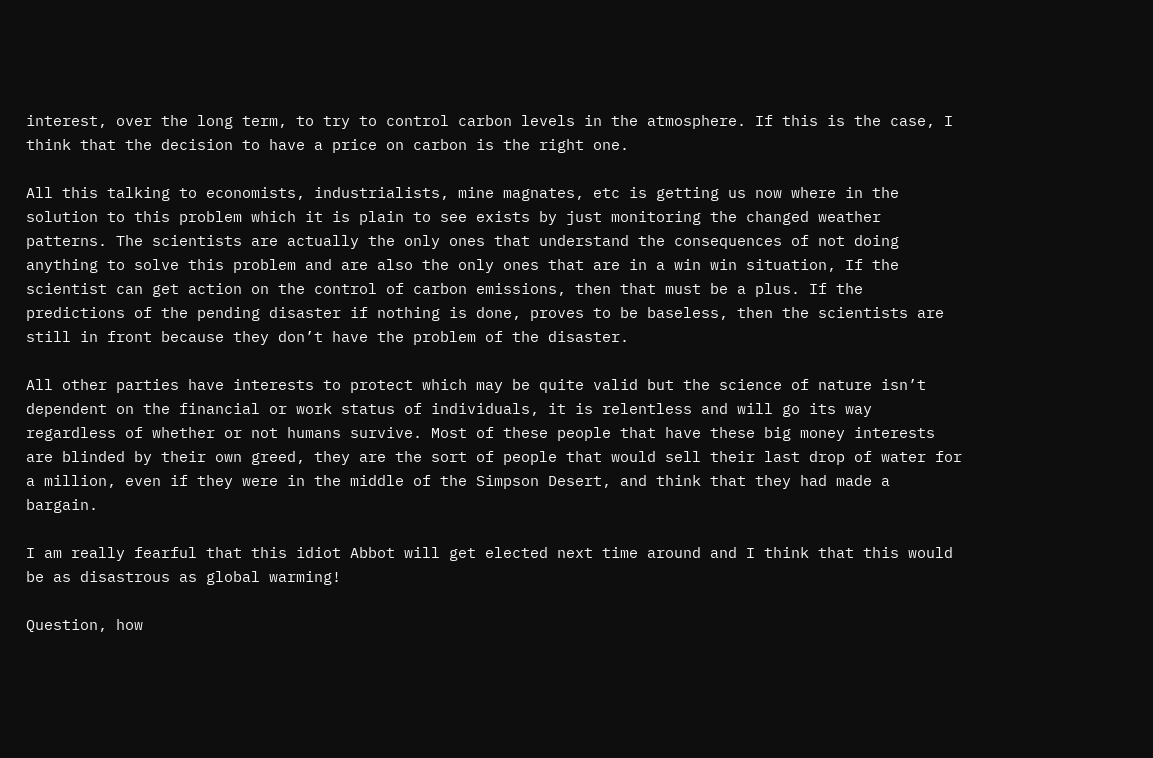interest, over the long term, to try to control carbon levels in the atmosphere. If this is the case, I think that the decision to have a price on carbon is the right one.

All this talking to economists, industrialists, mine magnates, etc is getting us now where in the solution to this problem which it is plain to see exists by just monitoring the changed weather patterns. The scientists are actually the only ones that understand the consequences of not doing anything to solve this problem and are also the only ones that are in a win win situation, If the scientist can get action on the control of carbon emissions, then that must be a plus. If the predictions of the pending disaster if nothing is done, proves to be baseless, then the scientists are still in front because they don’t have the problem of the disaster.

All other parties have interests to protect which may be quite valid but the science of nature isn’t dependent on the financial or work status of individuals, it is relentless and will go its way regardless of whether or not humans survive. Most of these people that have these big money interests are blinded by their own greed, they are the sort of people that would sell their last drop of water for a million, even if they were in the middle of the Simpson Desert, and think that they had made a bargain.

I am really fearful that this idiot Abbot will get elected next time around and I think that this would be as disastrous as global warming!

Question, how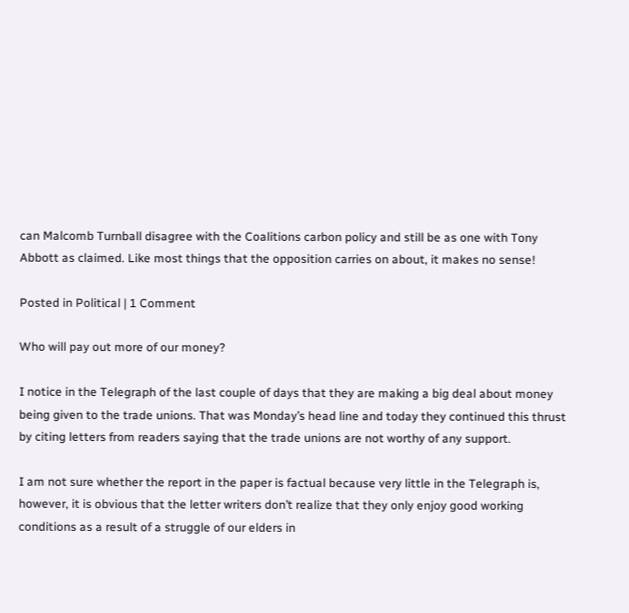can Malcomb Turnball disagree with the Coalitions carbon policy and still be as one with Tony Abbott as claimed. Like most things that the opposition carries on about, it makes no sense!

Posted in Political | 1 Comment

Who will pay out more of our money?

I notice in the Telegraph of the last couple of days that they are making a big deal about money being given to the trade unions. That was Monday’s head line and today they continued this thrust by citing letters from readers saying that the trade unions are not worthy of any support.

I am not sure whether the report in the paper is factual because very little in the Telegraph is, however, it is obvious that the letter writers don’t realize that they only enjoy good working conditions as a result of a struggle of our elders in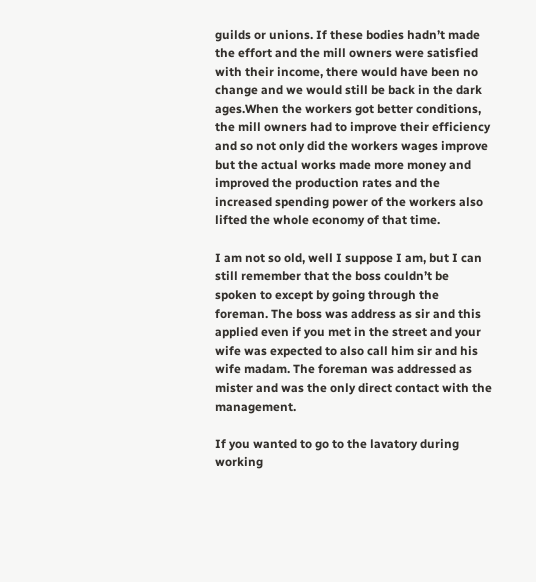guilds or unions. If these bodies hadn’t made the effort and the mill owners were satisfied with their income, there would have been no change and we would still be back in the dark ages.When the workers got better conditions, the mill owners had to improve their efficiency and so not only did the workers wages improve but the actual works made more money and improved the production rates and the increased spending power of the workers also lifted the whole economy of that time.

I am not so old, well I suppose I am, but I can still remember that the boss couldn’t be spoken to except by going through the foreman. The boss was address as sir and this applied even if you met in the street and your wife was expected to also call him sir and his wife madam. The foreman was addressed as mister and was the only direct contact with the management.

If you wanted to go to the lavatory during working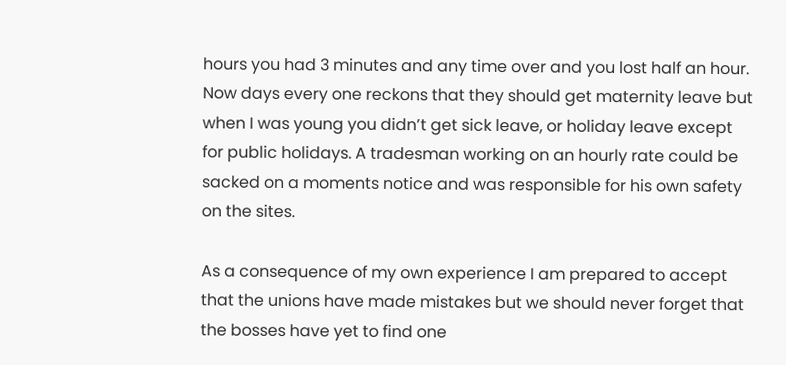hours you had 3 minutes and any time over and you lost half an hour. Now days every one reckons that they should get maternity leave but when I was young you didn’t get sick leave, or holiday leave except for public holidays. A tradesman working on an hourly rate could be sacked on a moments notice and was responsible for his own safety on the sites.

As a consequence of my own experience I am prepared to accept that the unions have made mistakes but we should never forget that the bosses have yet to find one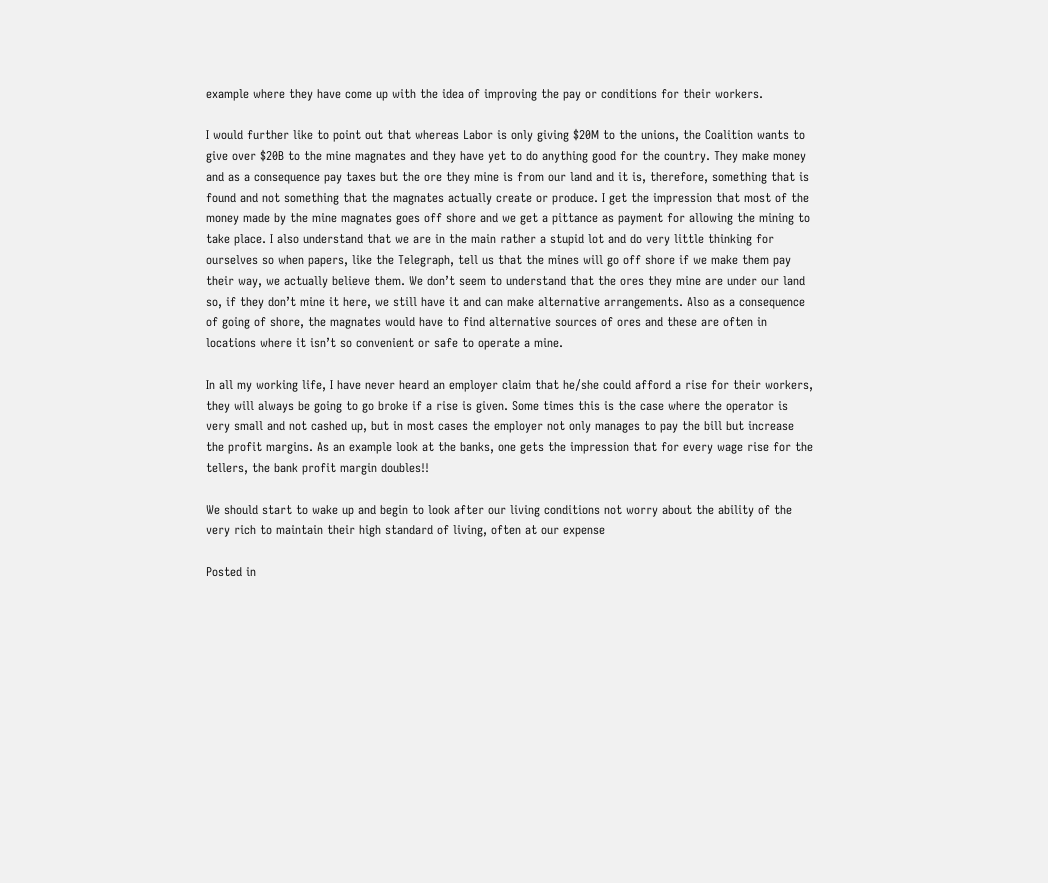example where they have come up with the idea of improving the pay or conditions for their workers.

I would further like to point out that whereas Labor is only giving $20M to the unions, the Coalition wants to give over $20B to the mine magnates and they have yet to do anything good for the country. They make money and as a consequence pay taxes but the ore they mine is from our land and it is, therefore, something that is found and not something that the magnates actually create or produce. I get the impression that most of the money made by the mine magnates goes off shore and we get a pittance as payment for allowing the mining to take place. I also understand that we are in the main rather a stupid lot and do very little thinking for ourselves so when papers, like the Telegraph, tell us that the mines will go off shore if we make them pay their way, we actually believe them. We don’t seem to understand that the ores they mine are under our land so, if they don’t mine it here, we still have it and can make alternative arrangements. Also as a consequence of going of shore, the magnates would have to find alternative sources of ores and these are often in locations where it isn’t so convenient or safe to operate a mine.

In all my working life, I have never heard an employer claim that he/she could afford a rise for their workers,  they will always be going to go broke if a rise is given. Some times this is the case where the operator is very small and not cashed up, but in most cases the employer not only manages to pay the bill but increase the profit margins. As an example look at the banks, one gets the impression that for every wage rise for the tellers, the bank profit margin doubles!!

We should start to wake up and begin to look after our living conditions not worry about the ability of the very rich to maintain their high standard of living, often at our expense

Posted in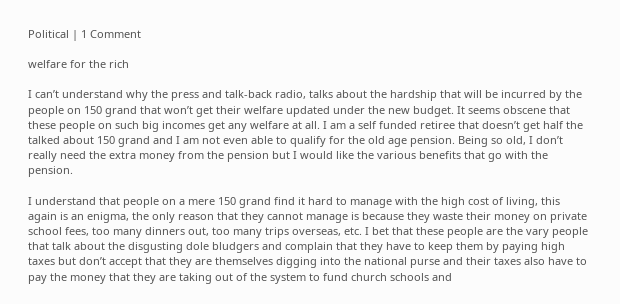Political | 1 Comment

welfare for the rich

I can’t understand why the press and talk-back radio, talks about the hardship that will be incurred by the people on 150 grand that won’t get their welfare updated under the new budget. It seems obscene that these people on such big incomes get any welfare at all. I am a self funded retiree that doesn’t get half the talked about 150 grand and I am not even able to qualify for the old age pension. Being so old, I don’t really need the extra money from the pension but I would like the various benefits that go with the pension.

I understand that people on a mere 150 grand find it hard to manage with the high cost of living, this again is an enigma, the only reason that they cannot manage is because they waste their money on private school fees, too many dinners out, too many trips overseas, etc. I bet that these people are the vary people that talk about the disgusting dole bludgers and complain that they have to keep them by paying high taxes but don’t accept that they are themselves digging into the national purse and their taxes also have to pay the money that they are taking out of the system to fund church schools and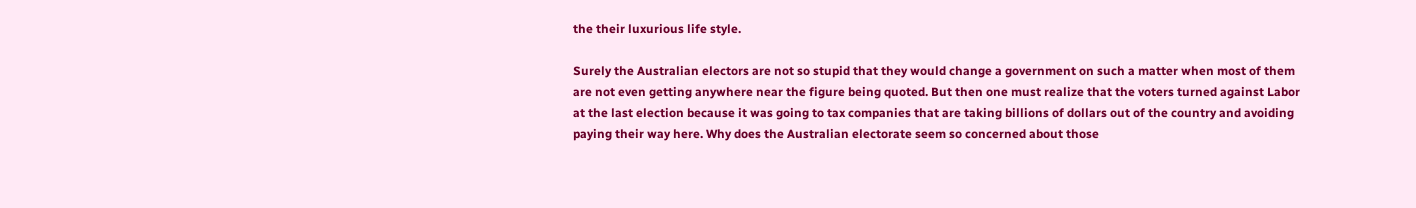the their luxurious life style.

Surely the Australian electors are not so stupid that they would change a government on such a matter when most of them are not even getting anywhere near the figure being quoted. But then one must realize that the voters turned against Labor at the last election because it was going to tax companies that are taking billions of dollars out of the country and avoiding paying their way here. Why does the Australian electorate seem so concerned about those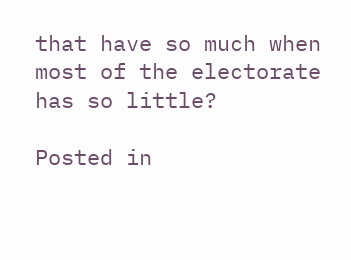that have so much when most of the electorate has so little?

Posted in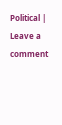Political | Leave a comment